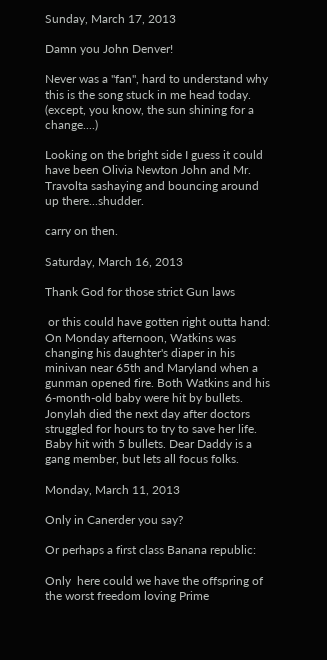Sunday, March 17, 2013

Damn you John Denver!

Never was a "fan", hard to understand why this is the song stuck in me head today. (except, you know, the sun shining for a change....)

Looking on the bright side I guess it could have been Olivia Newton John and Mr. Travolta sashaying and bouncing around up there...shudder.

carry on then.

Saturday, March 16, 2013

Thank God for those strict Gun laws

 or this could have gotten right outta hand:
On Monday afternoon, Watkins was changing his daughter's diaper in his minivan near 65th and Maryland when a gunman opened fire. Both Watkins and his 6-month-old baby were hit by bullets. Jonylah died the next day after doctors struggled for hours to try to save her life.
Baby hit with 5 bullets. Dear Daddy is a gang member, but lets all focus folks.

Monday, March 11, 2013

Only in Canerder you say?

Or perhaps a first class Banana republic:

Only  here could we have the offspring of the worst freedom loving Prime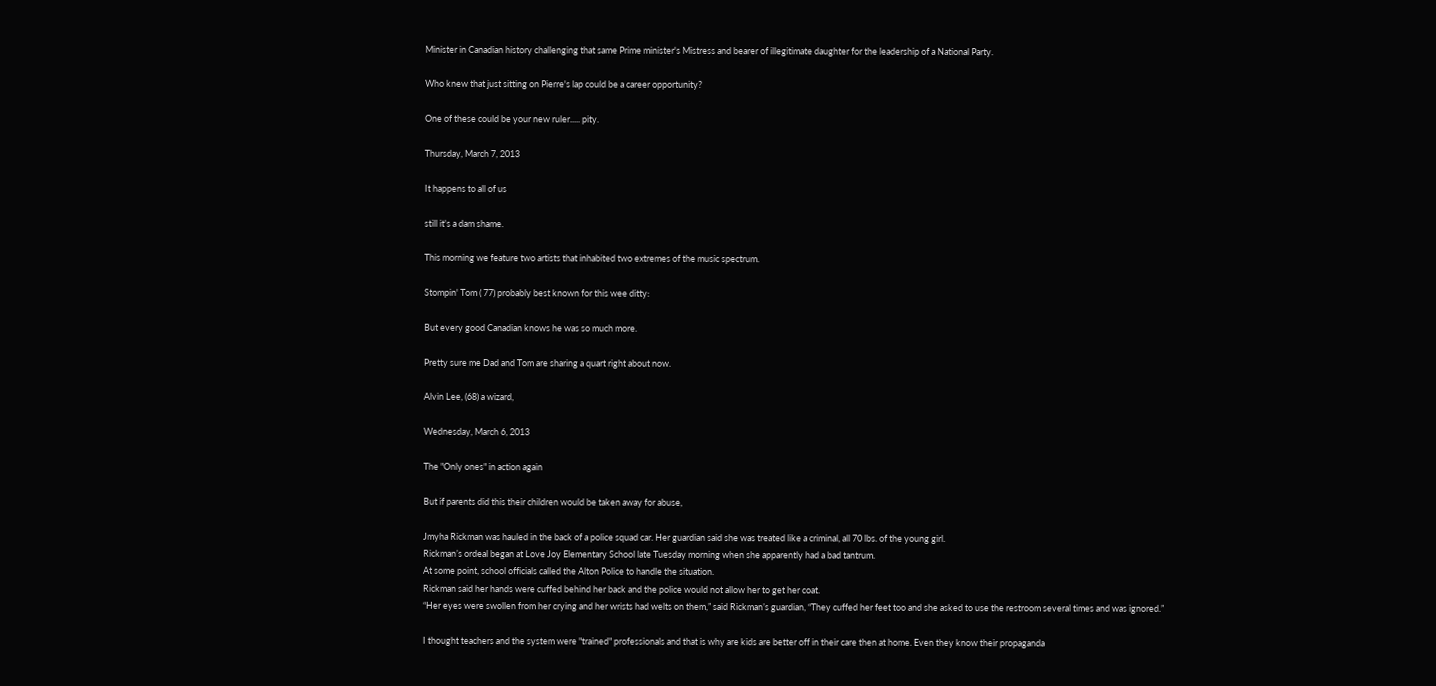Minister in Canadian history challenging that same Prime minister's Mistress and bearer of illegitimate daughter for the leadership of a National Party.

Who knew that just sitting on Pierre's lap could be a career opportunity?

One of these could be your new ruler..... pity.

Thursday, March 7, 2013

It happens to all of us

still it's a dam shame.

This morning we feature two artists that inhabited two extremes of the music spectrum.

Stompin' Tom ( 77) probably best known for this wee ditty:

But every good Canadian knows he was so much more.

Pretty sure me Dad and Tom are sharing a quart right about now.

Alvin Lee, (68) a wizard,

Wednesday, March 6, 2013

The "Only ones" in action again

But if parents did this their children would be taken away for abuse,

Jmyha Rickman was hauled in the back of a police squad car. Her guardian said she was treated like a criminal, all 70 lbs. of the young girl.
Rickman’s ordeal began at Love Joy Elementary School late Tuesday morning when she apparently had a bad tantrum.
At some point, school officials called the Alton Police to handle the situation.
Rickman said her hands were cuffed behind her back and the police would not allow her to get her coat.
“Her eyes were swollen from her crying and her wrists had welts on them,” said Rickman’s guardian, “They cuffed her feet too and she asked to use the restroom several times and was ignored.”

I thought teachers and the system were "trained" professionals and that is why are kids are better off in their care then at home. Even they know their propaganda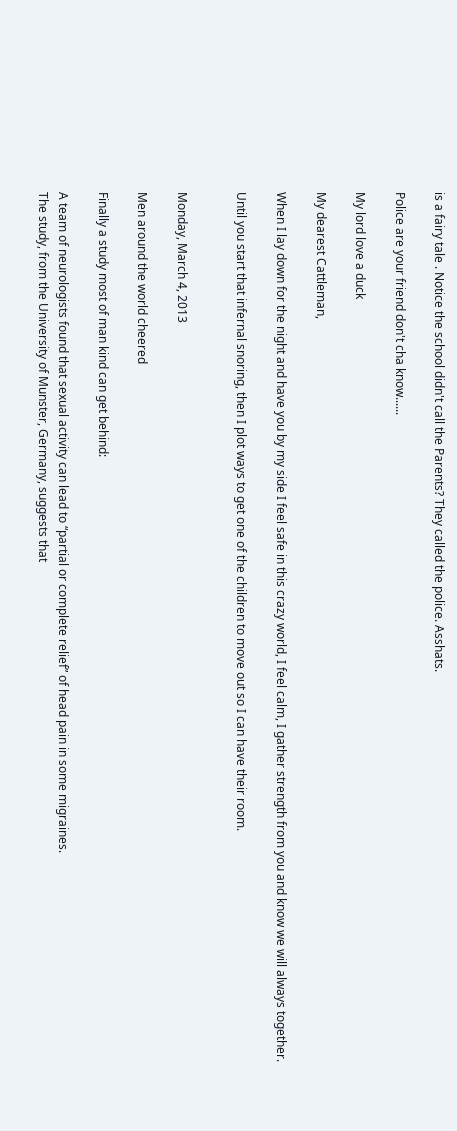is a fairy tale . Notice the school didn't call the Parents? They called the police. Asshats.

Police are your friend don't cha know......

My lord love a duck

My dearest Cattleman,

When I lay down for the night and have you by my side I feel safe in this crazy world, I feel calm, I gather strength from you and know we will always together.

Until you start that infernal snoring, then I plot ways to get one of the children to move out so I can have their room.


Monday, March 4, 2013

Men around the world cheered

Finally a study most of man kind can get behind:

A team of neurologists found that sexual activity can lead to “partial or complete relief” of head pain in some migraines.
The study, from the University of Munster, Germany, suggests that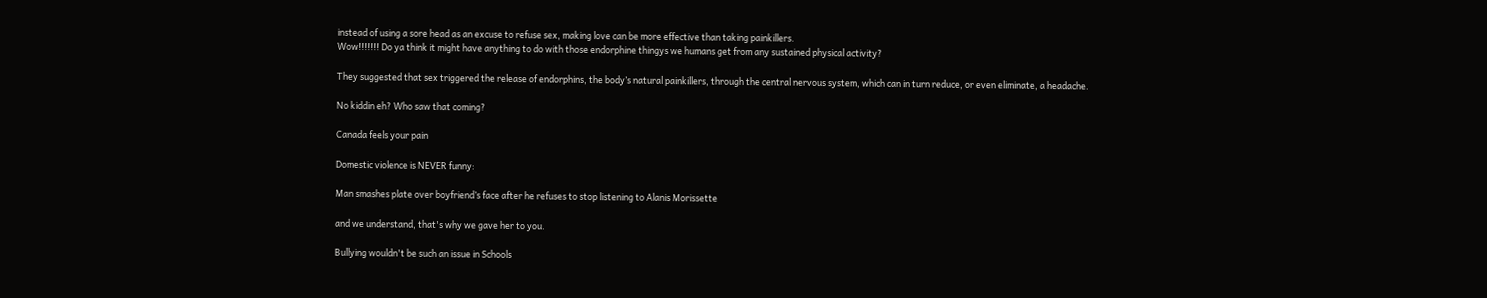instead of using a sore head as an excuse to refuse sex, making love can be more effective than taking painkillers.
Wow!!!!!!! Do ya think it might have anything to do with those endorphine thingys we humans get from any sustained physical activity?

They suggested that sex triggered the release of endorphins, the body’s natural painkillers, through the central nervous system, which can in turn reduce, or even eliminate, a headache.

No kiddin eh? Who saw that coming?

Canada feels your pain

Domestic violence is NEVER funny:

Man smashes plate over boyfriend’s face after he refuses to stop listening to Alanis Morissette

and we understand, that's why we gave her to you.

Bullying wouldn't be such an issue in Schools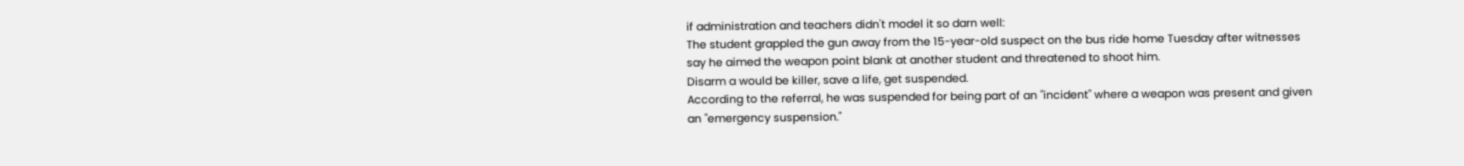if administration and teachers didn't model it so darn well:
The student grappled the gun away from the 15-year-old suspect on the bus ride home Tuesday after witnesses say he aimed the weapon point blank at another student and threatened to shoot him.
Disarm a would be killer, save a life, get suspended.
According to the referral, he was suspended for being part of an "incident" where a weapon was present and given an "emergency suspension."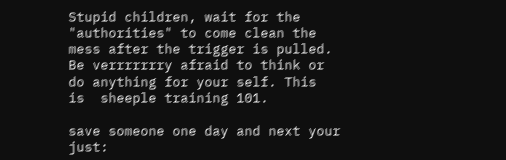Stupid children, wait for the "authorities" to come clean the mess after the trigger is pulled. Be verrrrrrry afraid to think or do anything for your self. This  is  sheeple training 101.

save someone one day and next your just: